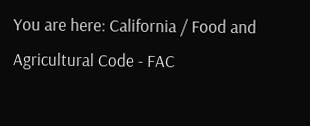You are here: California / Food and Agricultural Code - FAC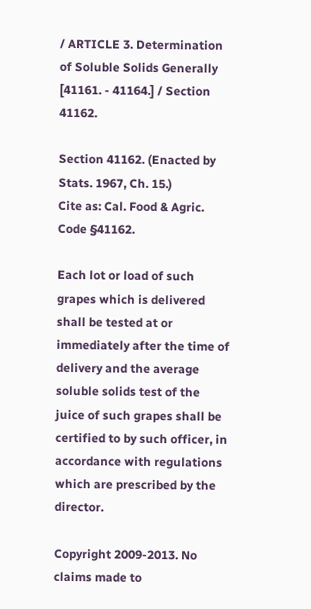/ ARTICLE 3. Determination of Soluble Solids Generally [41161. - 41164.] / Section 41162.

Section 41162. (Enacted by Stats. 1967, Ch. 15.)
Cite as: Cal. Food & Agric. Code §41162.

Each lot or load of such grapes which is delivered shall be tested at or immediately after the time of delivery and the average soluble solids test of the juice of such grapes shall be certified to by such officer, in accordance with regulations which are prescribed by the director.

Copyright 2009-2013. No claims made to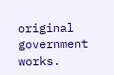original government works.